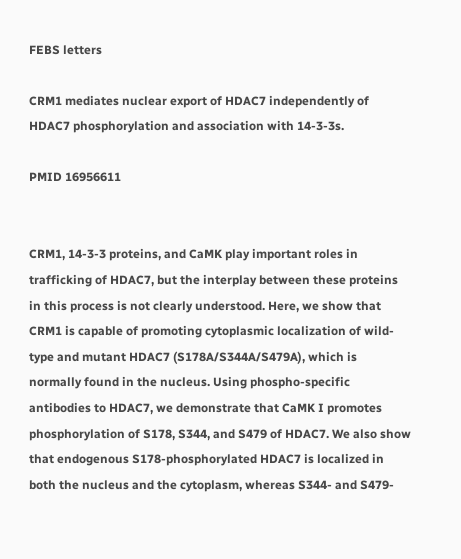FEBS letters

CRM1 mediates nuclear export of HDAC7 independently of HDAC7 phosphorylation and association with 14-3-3s.

PMID 16956611


CRM1, 14-3-3 proteins, and CaMK play important roles in trafficking of HDAC7, but the interplay between these proteins in this process is not clearly understood. Here, we show that CRM1 is capable of promoting cytoplasmic localization of wild-type and mutant HDAC7 (S178A/S344A/S479A), which is normally found in the nucleus. Using phospho-specific antibodies to HDAC7, we demonstrate that CaMK I promotes phosphorylation of S178, S344, and S479 of HDAC7. We also show that endogenous S178-phosphorylated HDAC7 is localized in both the nucleus and the cytoplasm, whereas S344- and S479-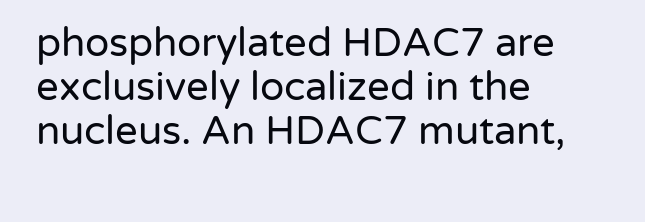phosphorylated HDAC7 are exclusively localized in the nucleus. An HDAC7 mutant,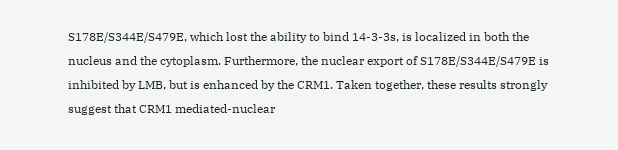S178E/S344E/S479E, which lost the ability to bind 14-3-3s, is localized in both the nucleus and the cytoplasm. Furthermore, the nuclear export of S178E/S344E/S479E is inhibited by LMB, but is enhanced by the CRM1. Taken together, these results strongly suggest that CRM1 mediated-nuclear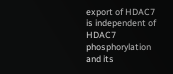export of HDAC7 is independent of HDAC7 phosphorylation and its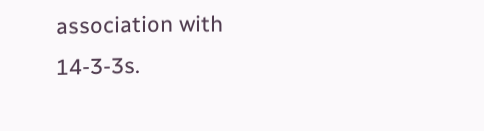association with 14-3-3s.